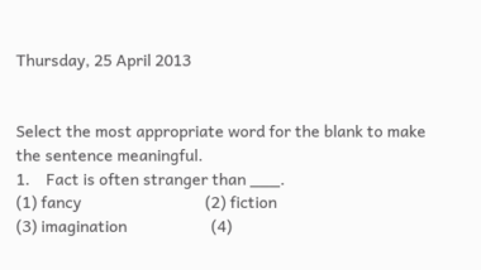Thursday, 25 April 2013


Select the most appropriate word for the blank to make the sentence meaningful.
1.    Fact is often stranger than ___.
(1) fancy                               (2) fiction
(3) imagination                     (4)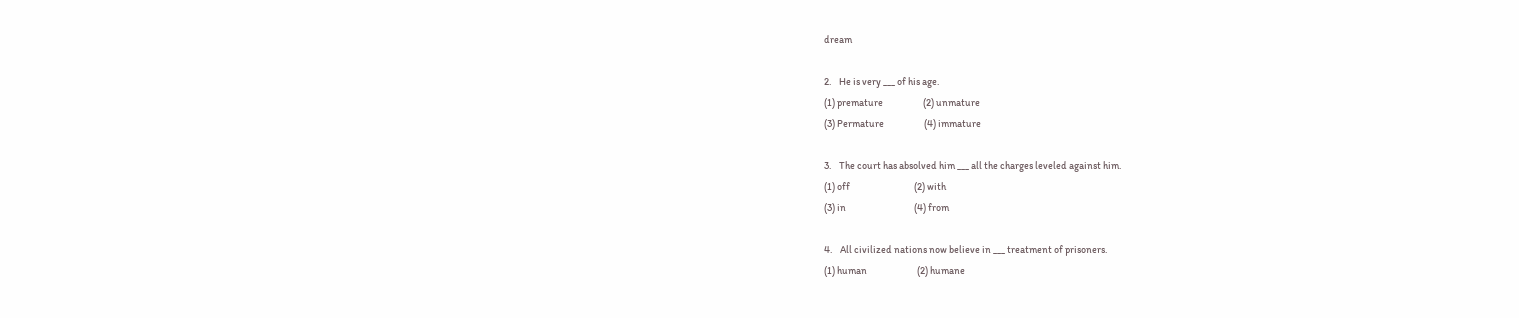dream

2.    He is very ___ of his age.
(1) premature                    (2) unmature
(3) Permature                    (4) immature

3.    The court has absolved him ___ all the charges leveled against him.
(1) off                                (2) with
(3) in                                  (4) from

4.    All civilized nations now believe in ___ treatment of prisoners.
(1) human                         (2) humane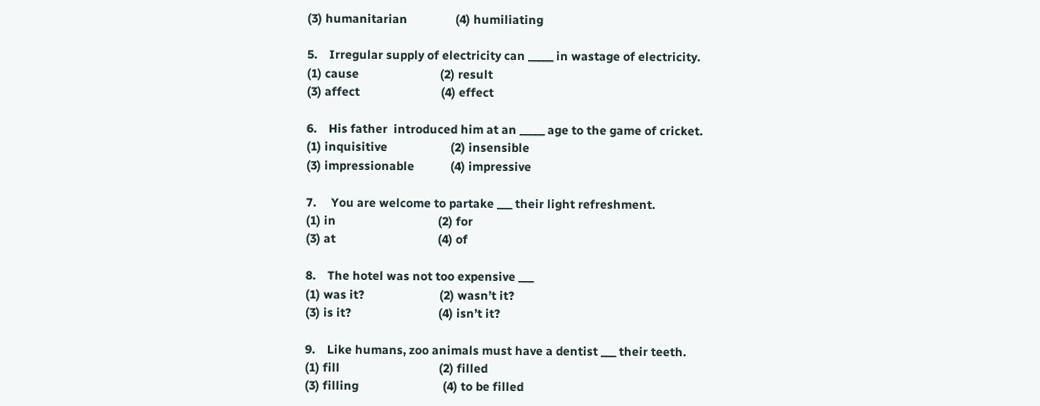(3) humanitarian                (4) humiliating

5.    Irregular supply of electricity can _____ in wastage of electricity.
(1) cause                           (2) result
(3) affect                           (4) effect

6.    His father  introduced him at an _____ age to the game of cricket.
(1) inquisitive                     (2) insensible
(3) impressionable            (4) impressive

7.     You are welcome to partake ___ their light refreshment.
(1) in                                  (2) for
(3) at                                  (4) of

8.    The hotel was not too expensive ___
(1) was it?                         (2) wasn’t it?
(3) is it?                             (4) isn’t it?

9.    Like humans, zoo animals must have a dentist ___ their teeth.
(1) fill                                 (2) filled
(3) filling                            (4) to be filled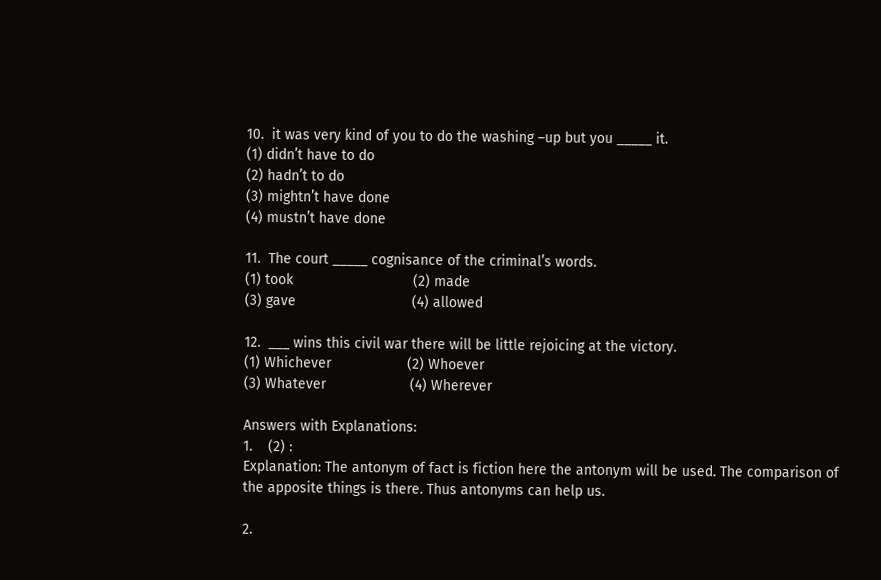10.  it was very kind of you to do the washing –up but you _____ it.
(1) didn’t have to do
(2) hadn’t to do
(3) mightn’t have done
(4) mustn’t have done

11.  The court _____ cognisance of the criminal’s words.
(1) took                              (2) made
(3) gave                             (4) allowed

12.  ___ wins this civil war there will be little rejoicing at the victory.
(1) Whichever                   (2) Whoever
(3) Whatever                     (4) Wherever

Answers with Explanations:
1.    (2) :
Explanation: The antonym of fact is fiction here the antonym will be used. The comparison of the apposite things is there. Thus antonyms can help us.

2.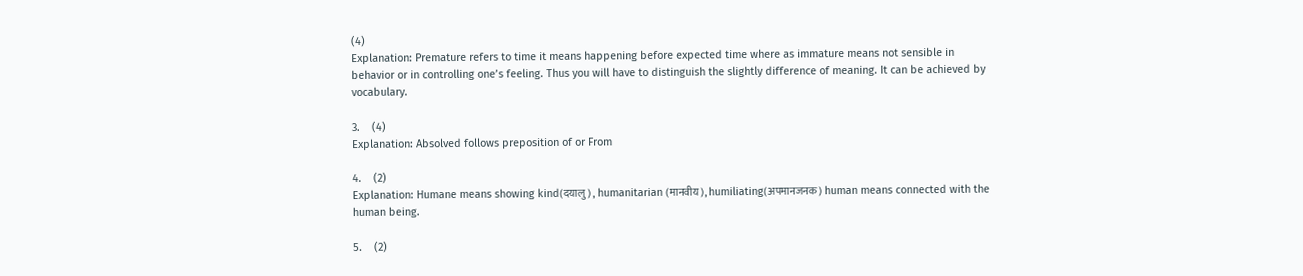(4)
Explanation: Premature refers to time it means happening before expected time where as immature means not sensible in behavior or in controlling one’s feeling. Thus you will have to distinguish the slightly difference of meaning. It can be achieved by vocabulary.

3.    (4)
Explanation: Absolved follows preposition of or From

4.    (2)
Explanation: Humane means showing kind(दयालु) , humanitarian (मानवीय), humiliating(अपमानजनक) human means connected with the human being.

5.    (2)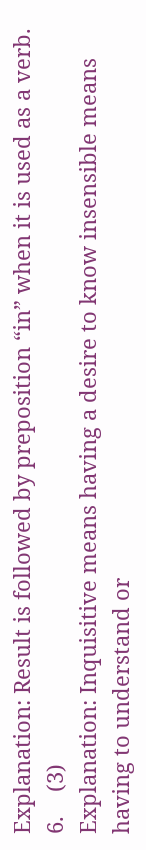Explanation: Result is followed by preposition “in” when it is used as a verb.
6.    (3)
Explanation: Inquisitive means having a desire to know insensible means having to understand or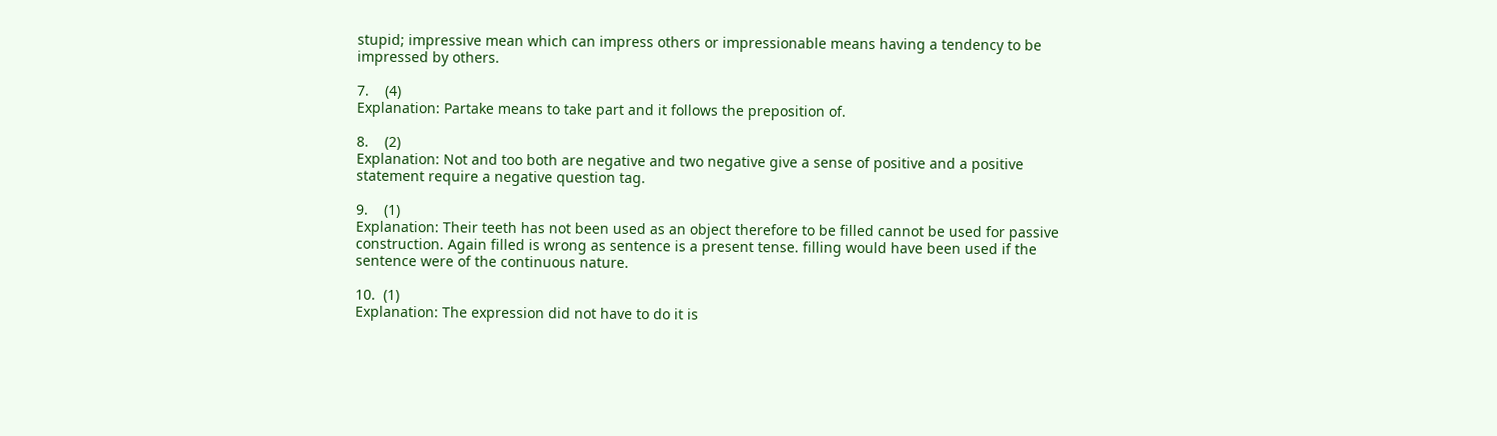stupid; impressive mean which can impress others or impressionable means having a tendency to be impressed by others.

7.    (4)
Explanation: Partake means to take part and it follows the preposition of.

8.    (2)
Explanation: Not and too both are negative and two negative give a sense of positive and a positive statement require a negative question tag.

9.    (1)
Explanation: Their teeth has not been used as an object therefore to be filled cannot be used for passive construction. Again filled is wrong as sentence is a present tense. filling would have been used if the sentence were of the continuous nature.

10.  (1)
Explanation: The expression did not have to do it is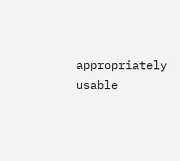appropriately usable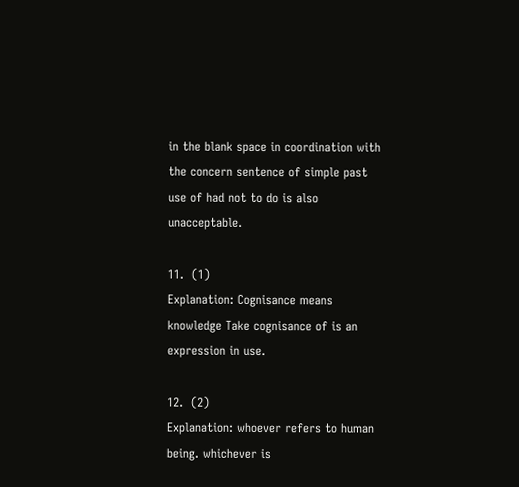in the blank space in coordination with the concern sentence of simple past use of had not to do is also unacceptable.

11.  (1)
Explanation: Cognisance means knowledge Take cognisance of is an expression in use.

12.  (2)
Explanation: whoever refers to human being. whichever is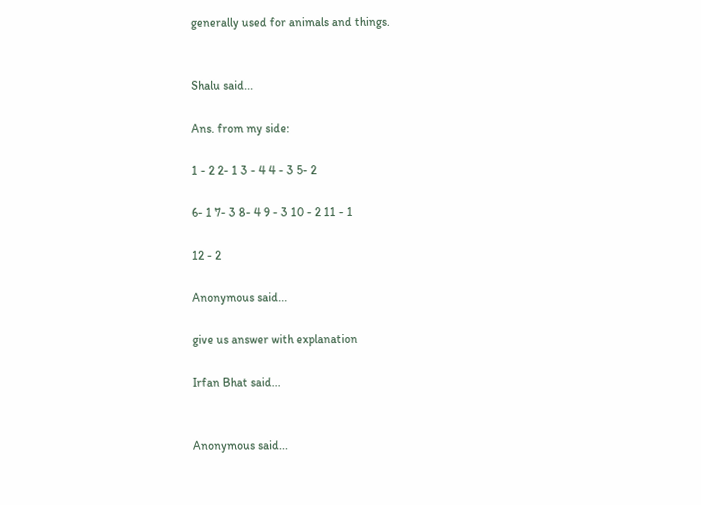generally used for animals and things.


Shalu said...

Ans. from my side:

1 - 2 2- 1 3 - 4 4 - 3 5- 2

6- 1 7- 3 8- 4 9 - 3 10 - 2 11 - 1

12 - 2

Anonymous said...

give us answer with explanation

Irfan Bhat said...


Anonymous said...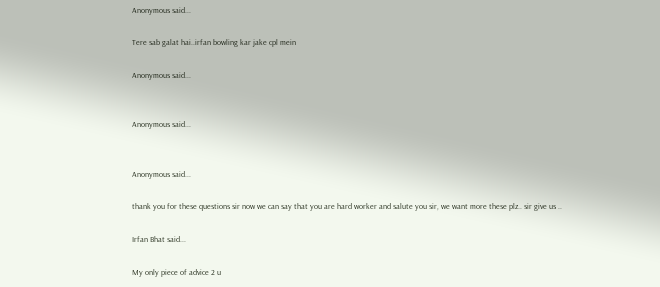Anonymous said...

Tere sab galat hai..irfan bowling kar jake cpl mein

Anonymous said...


Anonymous said...


Anonymous said...

thank you for these questions sir now we can say that you are hard worker and salute you sir, we want more these plz.. sir give us ..

Irfan Bhat said...

My only piece of advice 2 u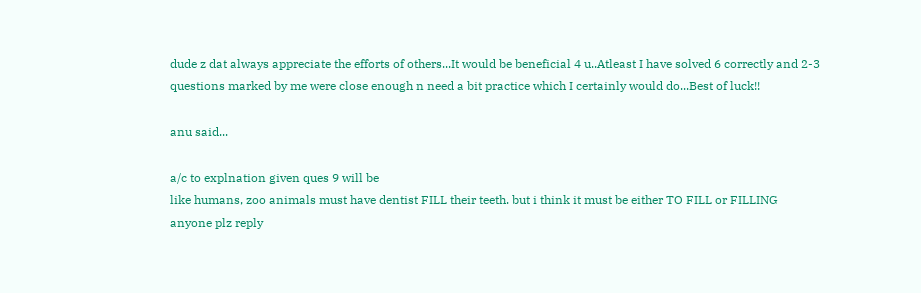dude z dat always appreciate the efforts of others...It would be beneficial 4 u..Atleast I have solved 6 correctly and 2-3 questions marked by me were close enough n need a bit practice which I certainly would do...Best of luck!!

anu said...

a/c to explnation given ques 9 will be
like humans, zoo animals must have dentist FILL their teeth. but i think it must be either TO FILL or FILLING
anyone plz reply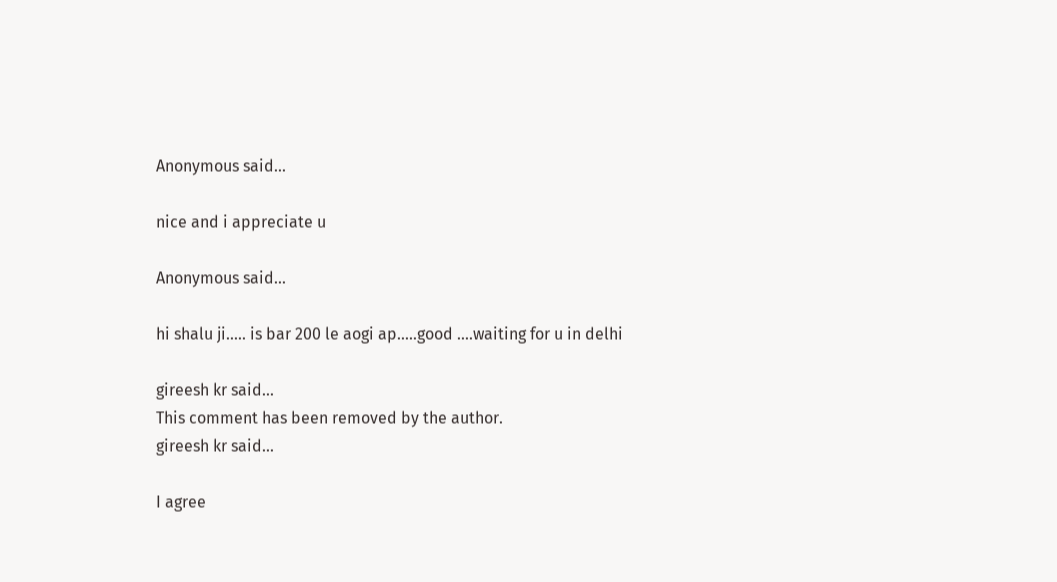Anonymous said...

nice and i appreciate u

Anonymous said...

hi shalu ji..... is bar 200 le aogi ap.....good ....waiting for u in delhi

gireesh kr said...
This comment has been removed by the author.
gireesh kr said...

I agree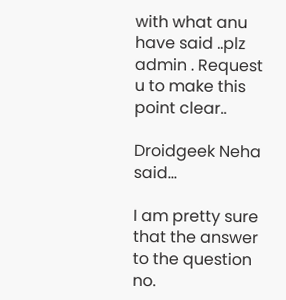with what anu have said ..plz admin . Request u to make this point clear..

Droidgeek Neha said...

I am pretty sure that the answer to the question no.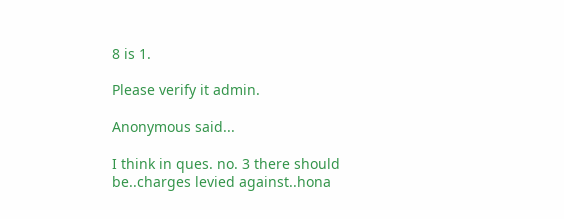8 is 1.

Please verify it admin.

Anonymous said...

I think in ques. no. 3 there should be..charges levied against..hona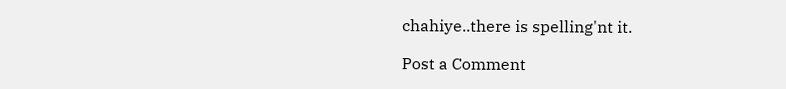chahiye..there is spelling'nt it.

Post a Comment